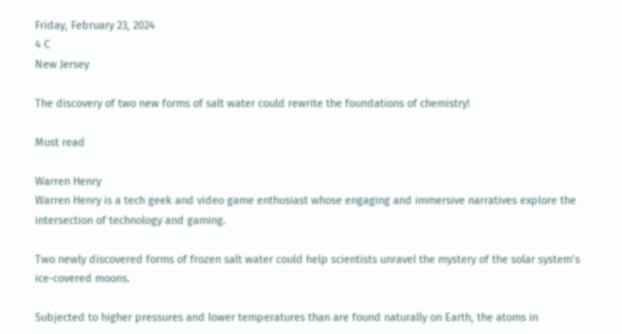Friday, February 23, 2024
4 C
New Jersey

The discovery of two new forms of salt water could rewrite the foundations of chemistry!

Must read

Warren Henry
Warren Henry is a tech geek and video game enthusiast whose engaging and immersive narratives explore the intersection of technology and gaming.

Two newly discovered forms of frozen salt water could help scientists unravel the mystery of the solar system’s ice-covered moons.

Subjected to higher pressures and lower temperatures than are found naturally on Earth, the atoms in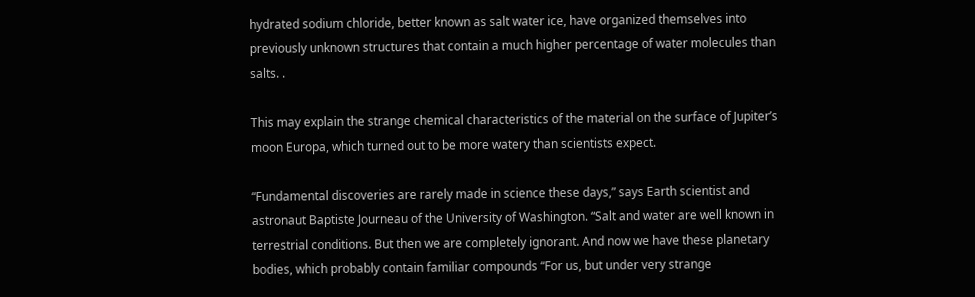hydrated sodium chloride, better known as salt water ice, have organized themselves into previously unknown structures that contain a much higher percentage of water molecules than salts. .

This may explain the strange chemical characteristics of the material on the surface of Jupiter’s moon Europa, which turned out to be more watery than scientists expect.

“Fundamental discoveries are rarely made in science these days,” says Earth scientist and astronaut Baptiste Journeau of the University of Washington. “Salt and water are well known in terrestrial conditions. But then we are completely ignorant. And now we have these planetary bodies, which probably contain familiar compounds “For us, but under very strange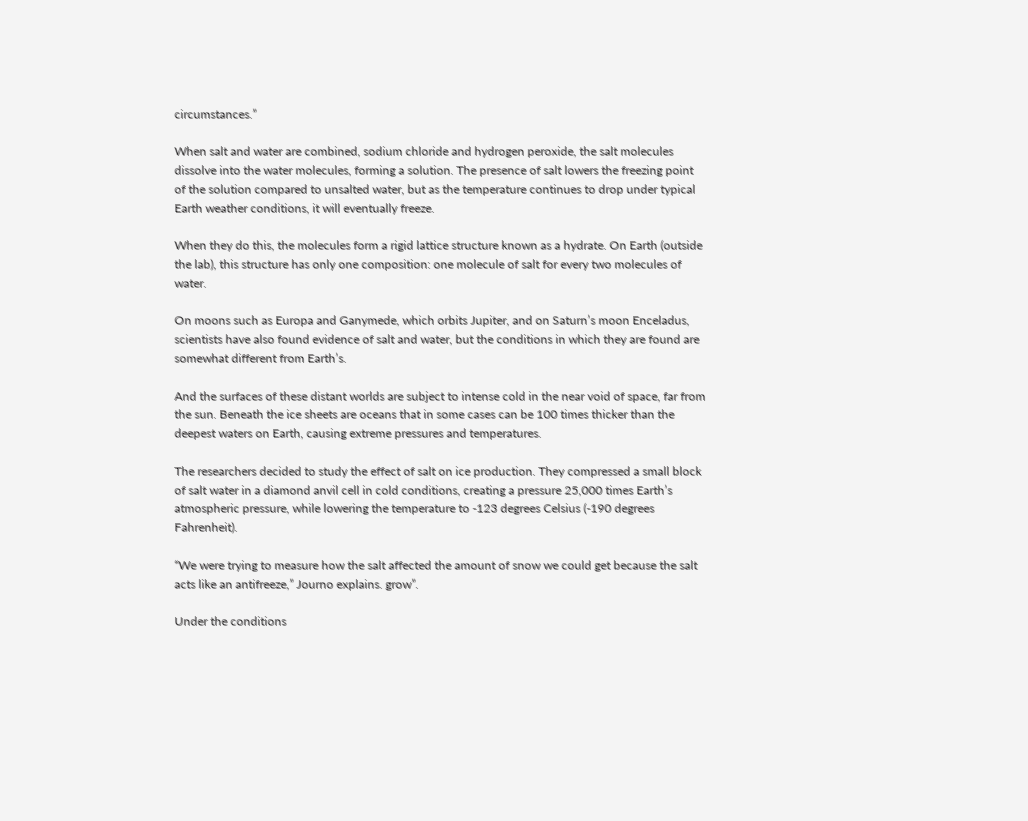circumstances.”

When salt and water are combined, sodium chloride and hydrogen peroxide, the salt molecules dissolve into the water molecules, forming a solution. The presence of salt lowers the freezing point of the solution compared to unsalted water, but as the temperature continues to drop under typical Earth weather conditions, it will eventually freeze.

When they do this, the molecules form a rigid lattice structure known as a hydrate. On Earth (outside the lab), this structure has only one composition: one molecule of salt for every two molecules of water.

On moons such as Europa and Ganymede, which orbits Jupiter, and on Saturn’s moon Enceladus, scientists have also found evidence of salt and water, but the conditions in which they are found are somewhat different from Earth’s.

And the surfaces of these distant worlds are subject to intense cold in the near void of space, far from the sun. Beneath the ice sheets are oceans that in some cases can be 100 times thicker than the deepest waters on Earth, causing extreme pressures and temperatures.

The researchers decided to study the effect of salt on ice production. They compressed a small block of salt water in a diamond anvil cell in cold conditions, creating a pressure 25,000 times Earth’s atmospheric pressure, while lowering the temperature to -123 degrees Celsius (-190 degrees Fahrenheit).

“We were trying to measure how the salt affected the amount of snow we could get because the salt acts like an antifreeze,” Journo explains. grow”.

Under the conditions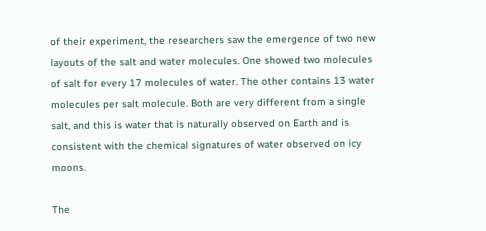of their experiment, the researchers saw the emergence of two new layouts of the salt and water molecules. One showed two molecules of salt for every 17 molecules of water. The other contains 13 water molecules per salt molecule. Both are very different from a single salt, and this is water that is naturally observed on Earth and is consistent with the chemical signatures of water observed on icy moons.

The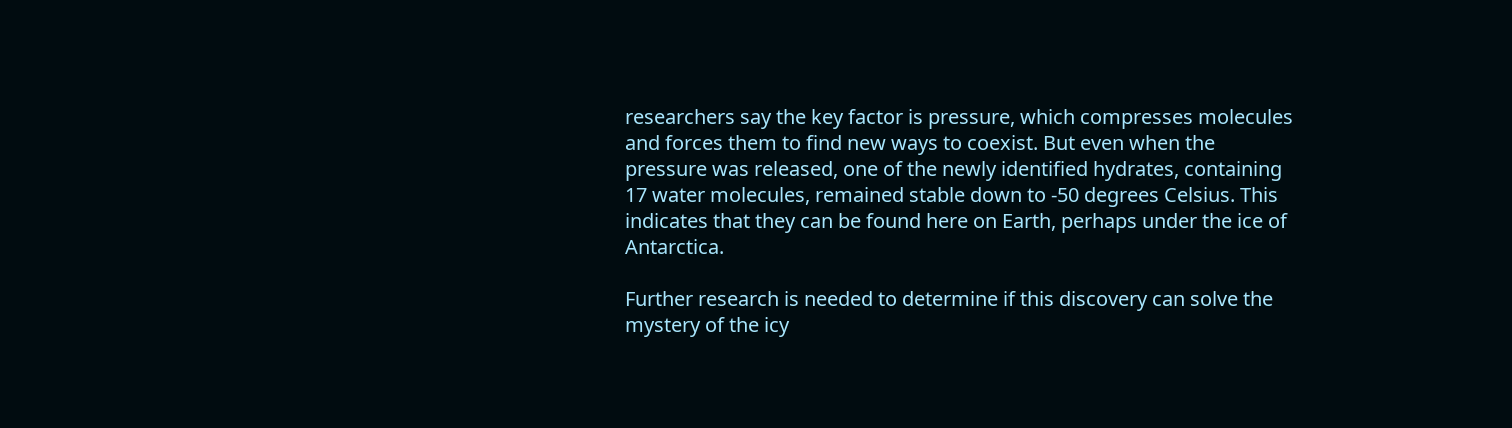researchers say the key factor is pressure, which compresses molecules and forces them to find new ways to coexist. But even when the pressure was released, one of the newly identified hydrates, containing 17 water molecules, remained stable down to -50 degrees Celsius. This indicates that they can be found here on Earth, perhaps under the ice of Antarctica.

Further research is needed to determine if this discovery can solve the mystery of the icy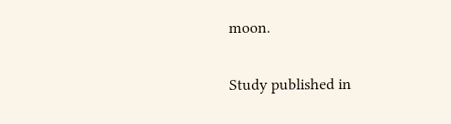moon.

Study published in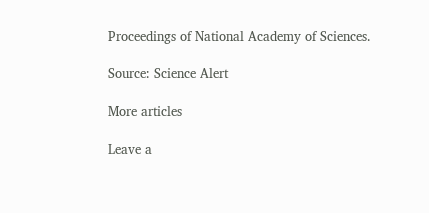Proceedings of National Academy of Sciences.

Source: Science Alert

More articles

Leave a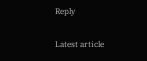Reply

Latest article